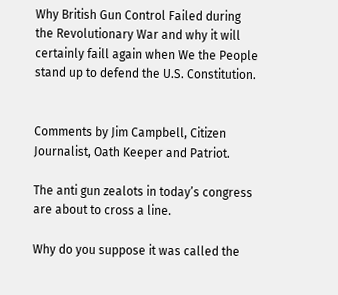Why British Gun Control Failed during the Revolutionary War and why it will certainly faill again when We the People stand up to defend the U.S. Constitution.


Comments by Jim Campbell, Citizen Journalist, Oath Keeper and Patriot.

The anti gun zealots in today’s congress are about to cross a line.

Why do you suppose it was called the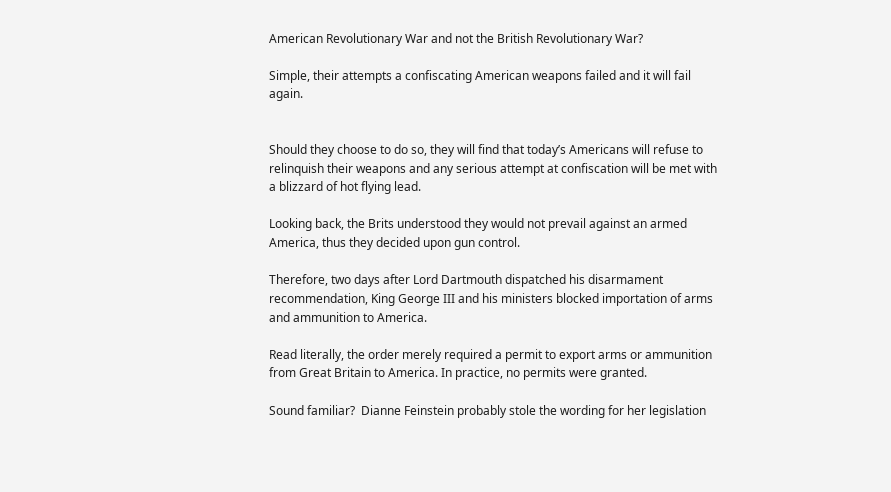American Revolutionary War and not the British Revolutionary War?

Simple, their attempts a confiscating American weapons failed and it will fail again.


Should they choose to do so, they will find that today’s Americans will refuse to relinquish their weapons and any serious attempt at confiscation will be met with a blizzard of hot flying lead.

Looking back, the Brits understood they would not prevail against an armed America, thus they decided upon gun control.

Therefore, two days after Lord Dartmouth dispatched his disarmament recommendation, King George III and his ministers blocked importation of arms and ammunition to America.

Read literally, the order merely required a permit to export arms or ammunition from Great Britain to America. In practice, no permits were granted.

Sound familiar?  Dianne Feinstein probably stole the wording for her legislation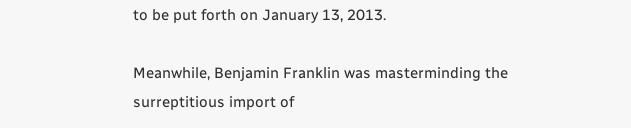to be put forth on January 13, 2013.

Meanwhile, Benjamin Franklin was masterminding the surreptitious import of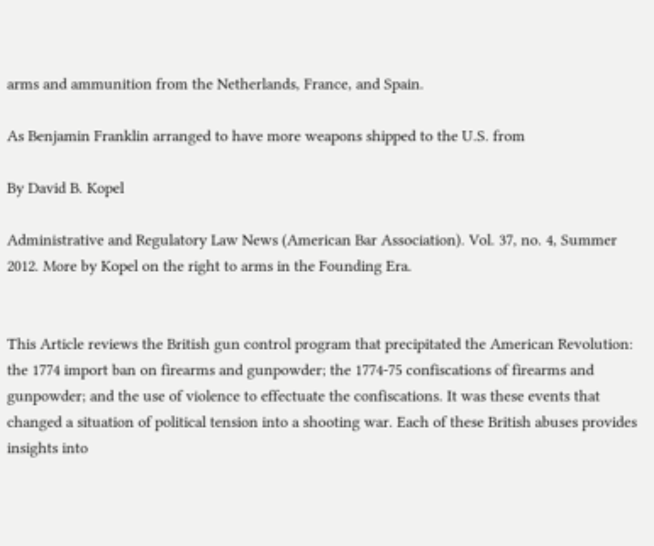arms and ammunition from the Netherlands, France, and Spain.

As Benjamin Franklin arranged to have more weapons shipped to the U.S. from

By David B. Kopel

Administrative and Regulatory Law News (American Bar Association). Vol. 37, no. 4, Summer 2012. More by Kopel on the right to arms in the Founding Era.


This Article reviews the British gun control program that precipitated the American Revolution: the 1774 import ban on firearms and gunpowder; the 1774-75 confiscations of firearms and gunpowder; and the use of violence to effectuate the confiscations. It was these events that changed a situation of political tension into a shooting war. Each of these British abuses provides insights into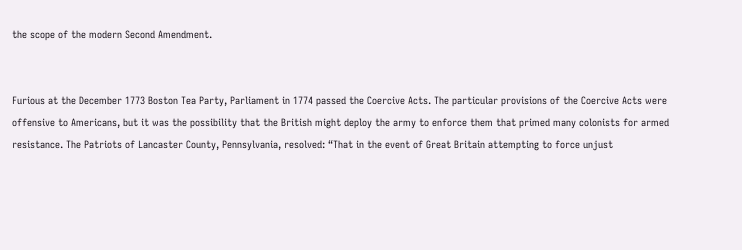the scope of the modern Second Amendment.


Furious at the December 1773 Boston Tea Party, Parliament in 1774 passed the Coercive Acts. The particular provisions of the Coercive Acts were offensive to Americans, but it was the possibility that the British might deploy the army to enforce them that primed many colonists for armed resistance. The Patriots of Lancaster County, Pennsylvania, resolved: “That in the event of Great Britain attempting to force unjust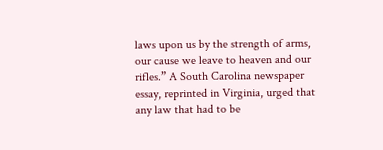laws upon us by the strength of arms, our cause we leave to heaven and our rifles.” A South Carolina newspaper essay, reprinted in Virginia, urged that any law that had to be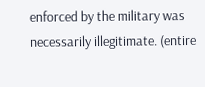enforced by the military was necessarily illegitimate. (entire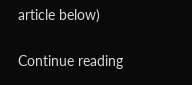article below)

Continue reading